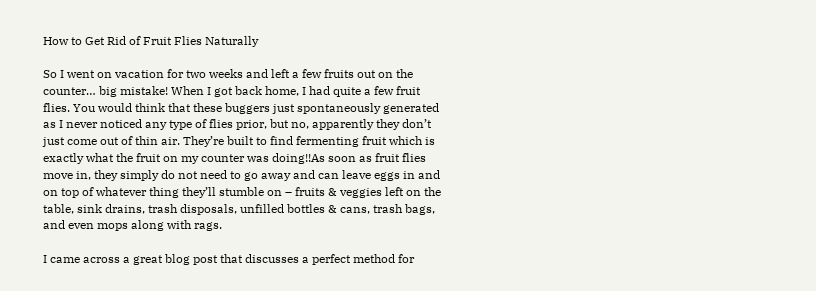How to Get Rid of Fruit Flies Naturally

So I went on vacation for two weeks and left a few fruits out on the counter… big mistake! When I got back home, I had quite a few fruit flies. You would think that these buggers just spontaneously generated as I never noticed any type of flies prior, but no, apparently they don’t just come out of thin air. They’re built to find fermenting fruit which is exactly what the fruit on my counter was doing!!As soon as fruit flies move in, they simply do not need to go away and can leave eggs in and on top of whatever thing they’ll stumble on – fruits & veggies left on the table, sink drains, trash disposals, unfilled bottles & cans, trash bags, and even mops along with rags.

I came across a great blog post that discusses a perfect method for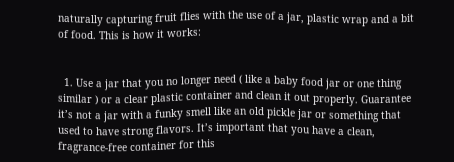naturally capturing fruit flies with the use of a jar, plastic wrap and a bit of food. This is how it works:


  1. Use a jar that you no longer need ( like a baby food jar or one thing similar ) or a clear plastic container and clean it out properly. Guarantee it’s not a jar with a funky smell like an old pickle jar or something that used to have strong flavors. It’s important that you have a clean, fragrance-free container for this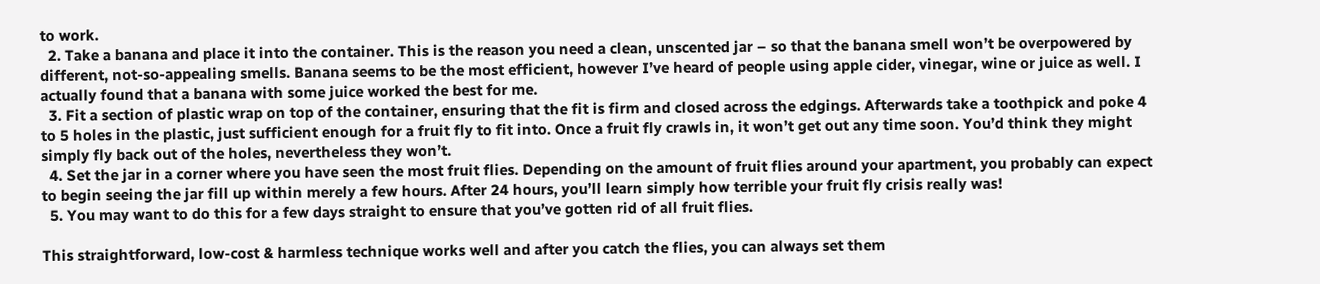to work.
  2. Take a banana and place it into the container. This is the reason you need a clean, unscented jar – so that the banana smell won’t be overpowered by different, not-so-appealing smells. Banana seems to be the most efficient, however I’ve heard of people using apple cider, vinegar, wine or juice as well. I actually found that a banana with some juice worked the best for me.
  3. Fit a section of plastic wrap on top of the container, ensuring that the fit is firm and closed across the edgings. Afterwards take a toothpick and poke 4 to 5 holes in the plastic, just sufficient enough for a fruit fly to fit into. Once a fruit fly crawls in, it won’t get out any time soon. You’d think they might simply fly back out of the holes, nevertheless they won’t.
  4. Set the jar in a corner where you have seen the most fruit flies. Depending on the amount of fruit flies around your apartment, you probably can expect to begin seeing the jar fill up within merely a few hours. After 24 hours, you’ll learn simply how terrible your fruit fly crisis really was!
  5. You may want to do this for a few days straight to ensure that you’ve gotten rid of all fruit flies.

This straightforward, low-cost & harmless technique works well and after you catch the flies, you can always set them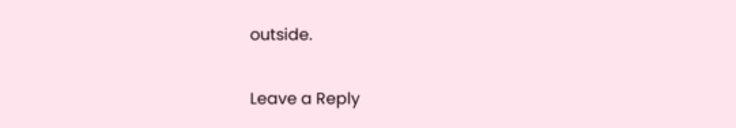outside.


Leave a Reply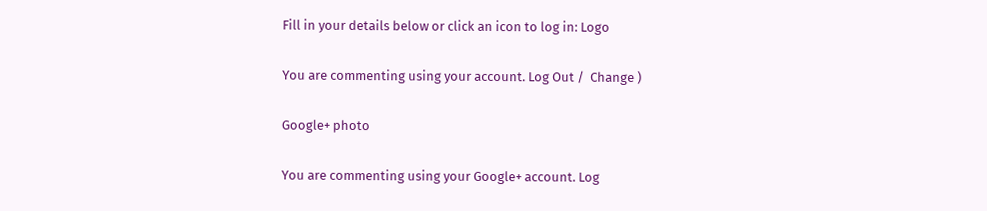Fill in your details below or click an icon to log in: Logo

You are commenting using your account. Log Out /  Change )

Google+ photo

You are commenting using your Google+ account. Log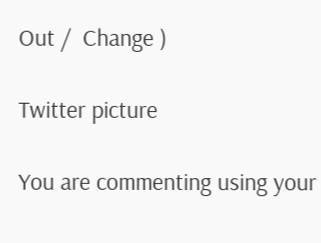Out /  Change )

Twitter picture

You are commenting using your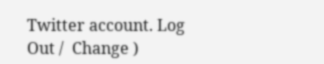Twitter account. Log Out /  Change )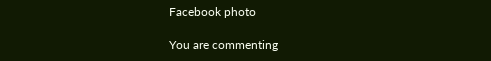Facebook photo

You are commenting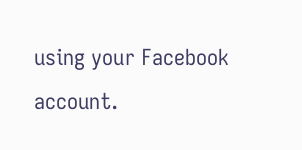using your Facebook account.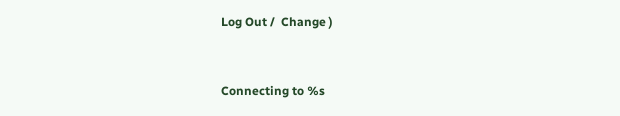Log Out /  Change )


Connecting to %s